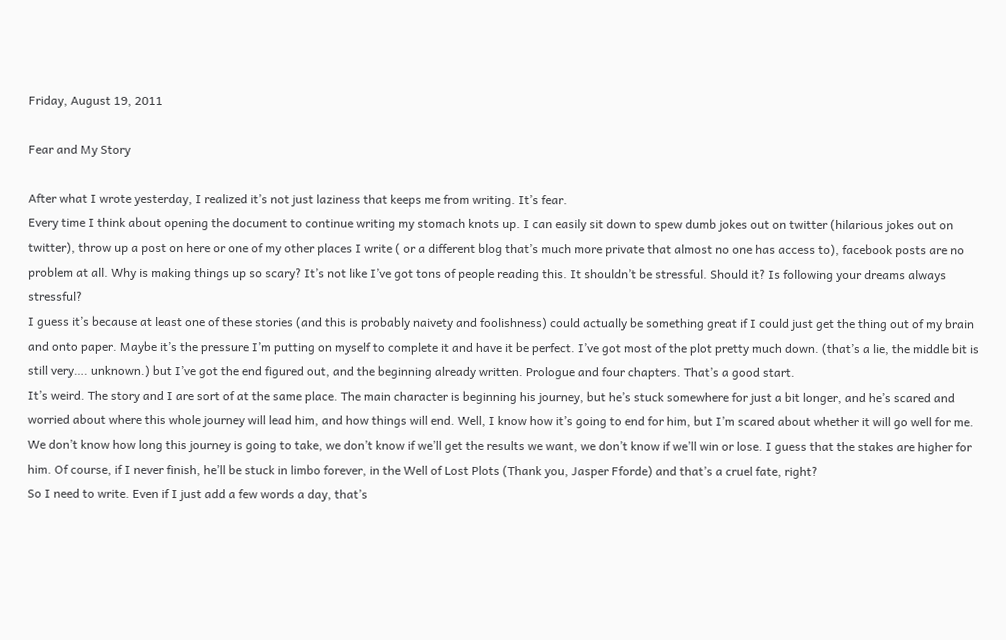Friday, August 19, 2011

Fear and My Story

After what I wrote yesterday, I realized it’s not just laziness that keeps me from writing. It’s fear.
Every time I think about opening the document to continue writing my stomach knots up. I can easily sit down to spew dumb jokes out on twitter (hilarious jokes out on twitter), throw up a post on here or one of my other places I write ( or a different blog that’s much more private that almost no one has access to), facebook posts are no problem at all. Why is making things up so scary? It’s not like I’ve got tons of people reading this. It shouldn’t be stressful. Should it? Is following your dreams always stressful?
I guess it’s because at least one of these stories (and this is probably naivety and foolishness) could actually be something great if I could just get the thing out of my brain and onto paper. Maybe it’s the pressure I’m putting on myself to complete it and have it be perfect. I’ve got most of the plot pretty much down. (that’s a lie, the middle bit is still very…. unknown.) but I’ve got the end figured out, and the beginning already written. Prologue and four chapters. That’s a good start.
It’s weird. The story and I are sort of at the same place. The main character is beginning his journey, but he’s stuck somewhere for just a bit longer, and he’s scared and worried about where this whole journey will lead him, and how things will end. Well, I know how it’s going to end for him, but I’m scared about whether it will go well for me. We don’t know how long this journey is going to take, we don’t know if we’ll get the results we want, we don’t know if we’ll win or lose. I guess that the stakes are higher for him. Of course, if I never finish, he’ll be stuck in limbo forever, in the Well of Lost Plots (Thank you, Jasper Fforde) and that’s a cruel fate, right?
So I need to write. Even if I just add a few words a day, that’s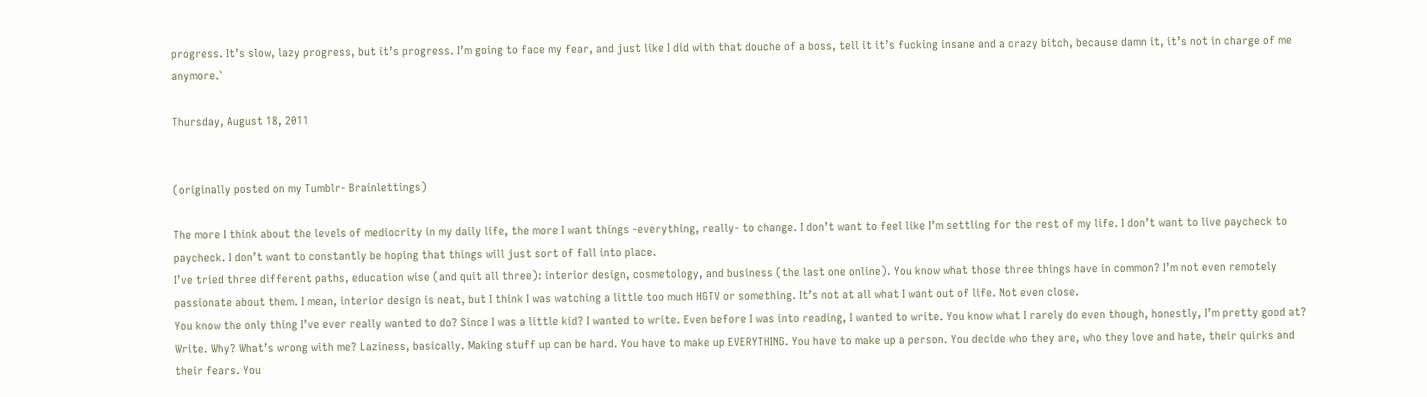progress. It’s slow, lazy progress, but it’s progress. I’m going to face my fear, and just like I did with that douche of a boss, tell it it’s fucking insane and a crazy bitch, because damn it, it’s not in charge of me anymore.`

Thursday, August 18, 2011


(originally posted on my Tumblr- Brainlettings)

The more I think about the levels of mediocrity in my daily life, the more I want things -everything, really- to change. I don’t want to feel like I’m settling for the rest of my life. I don’t want to live paycheck to paycheck. I don’t want to constantly be hoping that things will just sort of fall into place.
I’ve tried three different paths, education wise (and quit all three): interior design, cosmetology, and business (the last one online). You know what those three things have in common? I’m not even remotely passionate about them. I mean, interior design is neat, but I think I was watching a little too much HGTV or something. It’s not at all what I want out of life. Not even close.
You know the only thing I’ve ever really wanted to do? Since I was a little kid? I wanted to write. Even before I was into reading, I wanted to write. You know what I rarely do even though, honestly, I’m pretty good at? Write. Why? What’s wrong with me? Laziness, basically. Making stuff up can be hard. You have to make up EVERYTHING. You have to make up a person. You decide who they are, who they love and hate, their quirks and their fears. You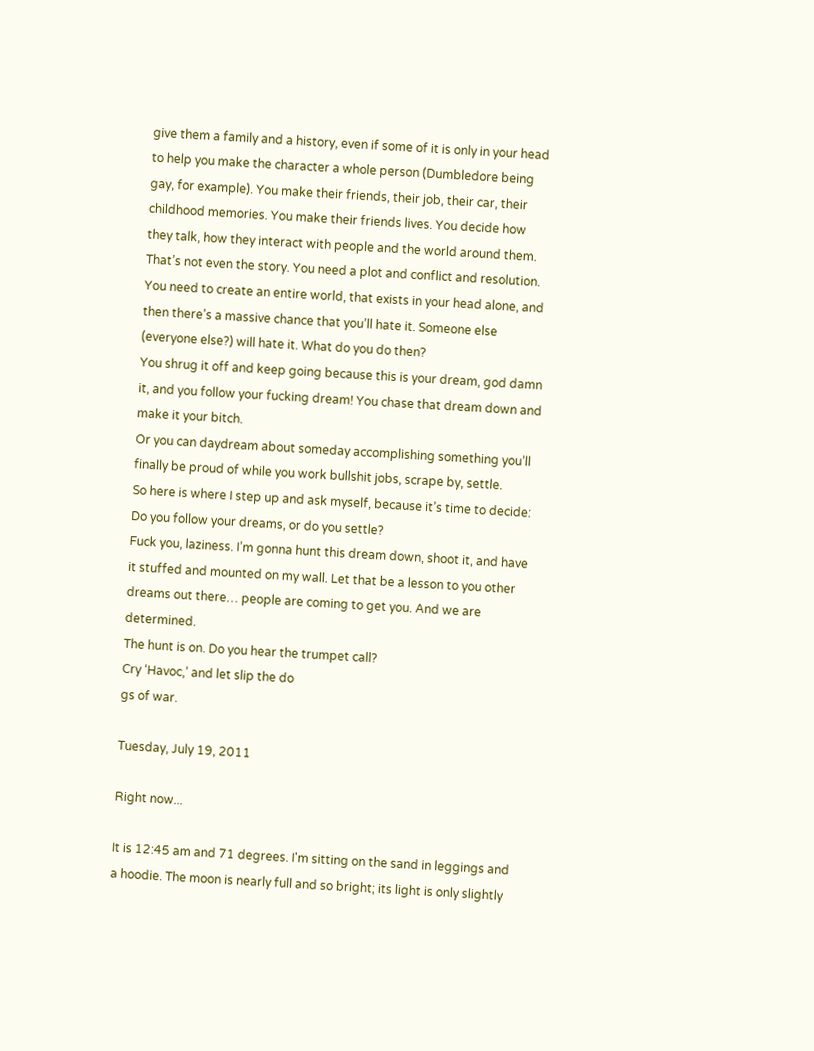give them a family and a history, even if some of it is only in your head to help you make the character a whole person (Dumbledore being gay, for example). You make their friends, their job, their car, their childhood memories. You make their friends lives. You decide how they talk, how they interact with people and the world around them. That’s not even the story. You need a plot and conflict and resolution. You need to create an entire world, that exists in your head alone, and then there’s a massive chance that you’ll hate it. Someone else (everyone else?) will hate it. What do you do then?
You shrug it off and keep going because this is your dream, god damn it, and you follow your fucking dream! You chase that dream down and make it your bitch.
Or you can daydream about someday accomplishing something you’ll finally be proud of while you work bullshit jobs, scrape by, settle.
So here is where I step up and ask myself, because it’s time to decide:
Do you follow your dreams, or do you settle?
Fuck you, laziness. I’m gonna hunt this dream down, shoot it, and have it stuffed and mounted on my wall. Let that be a lesson to you other dreams out there… people are coming to get you. And we are determined.
The hunt is on. Do you hear the trumpet call?
Cry ‘Havoc,’ and let slip the do
gs of war.

Tuesday, July 19, 2011

Right now...

It is 12:45 am and 71 degrees. I'm sitting on the sand in leggings and a hoodie. The moon is nearly full and so bright; its light is only slightly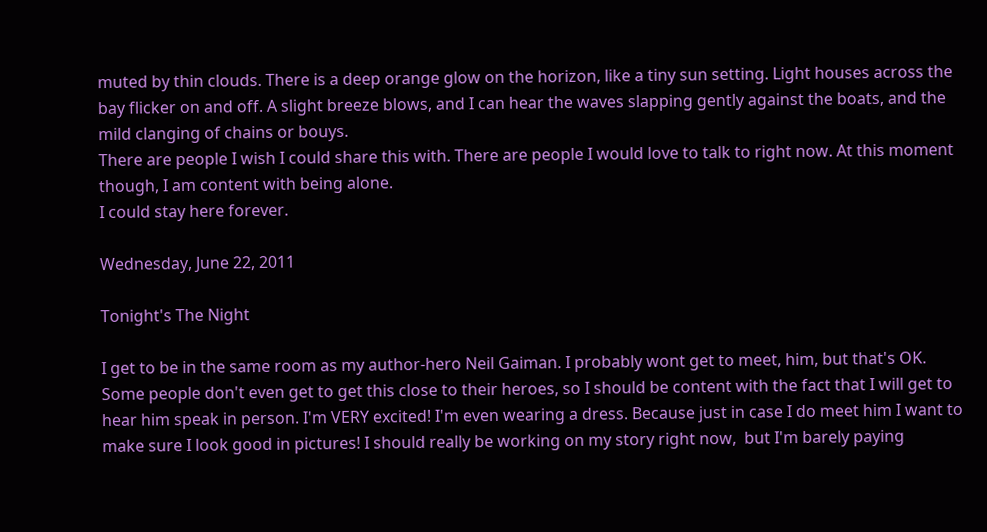muted by thin clouds. There is a deep orange glow on the horizon, like a tiny sun setting. Light houses across the bay flicker on and off. A slight breeze blows, and I can hear the waves slapping gently against the boats, and the mild clanging of chains or bouys.
There are people I wish I could share this with. There are people I would love to talk to right now. At this moment though, I am content with being alone.
I could stay here forever.

Wednesday, June 22, 2011

Tonight's The Night

I get to be in the same room as my author-hero Neil Gaiman. I probably wont get to meet, him, but that's OK. Some people don't even get to get this close to their heroes, so I should be content with the fact that I will get to hear him speak in person. I'm VERY excited! I'm even wearing a dress. Because just in case I do meet him I want to make sure I look good in pictures! I should really be working on my story right now,  but I'm barely paying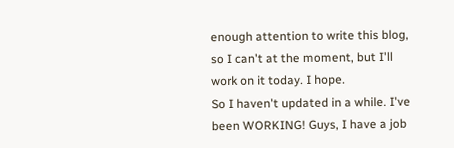enough attention to write this blog, so I can't at the moment, but I'll work on it today. I hope.
So I haven't updated in a while. I've been WORKING! Guys, I have a job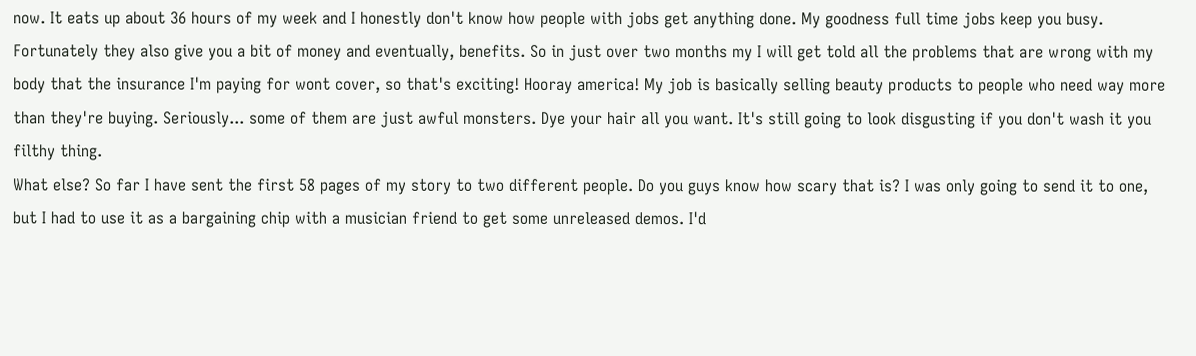now. It eats up about 36 hours of my week and I honestly don't know how people with jobs get anything done. My goodness full time jobs keep you busy. Fortunately they also give you a bit of money and eventually, benefits. So in just over two months my I will get told all the problems that are wrong with my body that the insurance I'm paying for wont cover, so that's exciting! Hooray america! My job is basically selling beauty products to people who need way more than they're buying. Seriously... some of them are just awful monsters. Dye your hair all you want. It's still going to look disgusting if you don't wash it you filthy thing.
What else? So far I have sent the first 58 pages of my story to two different people. Do you guys know how scary that is? I was only going to send it to one, but I had to use it as a bargaining chip with a musician friend to get some unreleased demos. I'd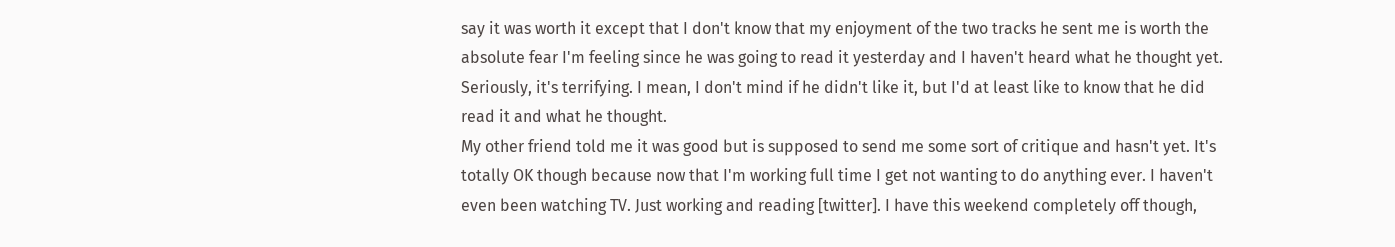say it was worth it except that I don't know that my enjoyment of the two tracks he sent me is worth the absolute fear I'm feeling since he was going to read it yesterday and I haven't heard what he thought yet. Seriously, it's terrifying. I mean, I don't mind if he didn't like it, but I'd at least like to know that he did read it and what he thought.
My other friend told me it was good but is supposed to send me some sort of critique and hasn't yet. It's totally OK though because now that I'm working full time I get not wanting to do anything ever. I haven't even been watching TV. Just working and reading [twitter]. I have this weekend completely off though,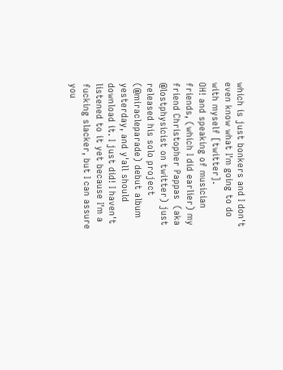which is just bonkers and I don't even know what I'm going to do with myself [twitter].
OH! and speaking of musician friends, (which I did earlier) my friend Christopher Pappas  (aka @lostphysicist on twitter) just released his solo project (@miracleparade) debut album yesterday, and y'all should download it. I just did! I haven't listened to it yet because I'm a fucking slacker, but I can assure you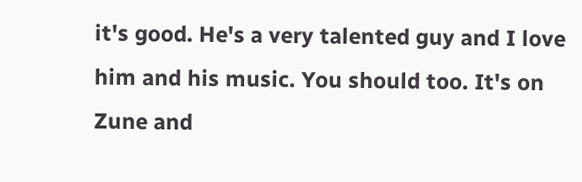it's good. He's a very talented guy and I love him and his music. You should too. It's on Zune and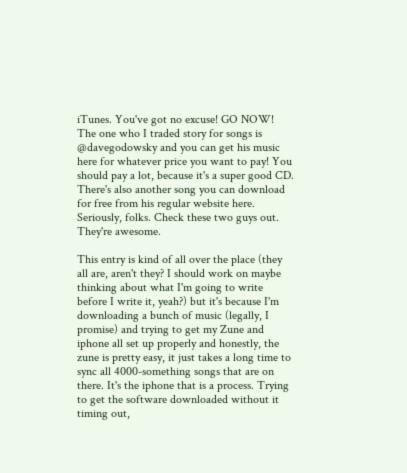iTunes. You've got no excuse! GO NOW! The one who I traded story for songs is @davegodowsky and you can get his music here for whatever price you want to pay! You should pay a lot, because it's a super good CD. There's also another song you can download for free from his regular website here. Seriously, folks. Check these two guys out. They're awesome.

This entry is kind of all over the place (they all are, aren't they? I should work on maybe thinking about what I'm going to write before I write it, yeah?) but it's because I'm downloading a bunch of music (legally, I promise) and trying to get my Zune and iphone all set up properly and honestly, the zune is pretty easy, it just takes a long time to sync all 4000-something songs that are on there. It's the iphone that is a process. Trying to get the software downloaded without it timing out,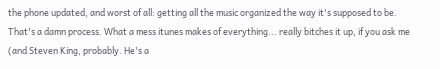the phone updated, and worst of all: getting all the music organized the way it's supposed to be. That's a damn process. What a mess itunes makes of everything... really bitches it up, if you ask me (and Steven King, probably. He's a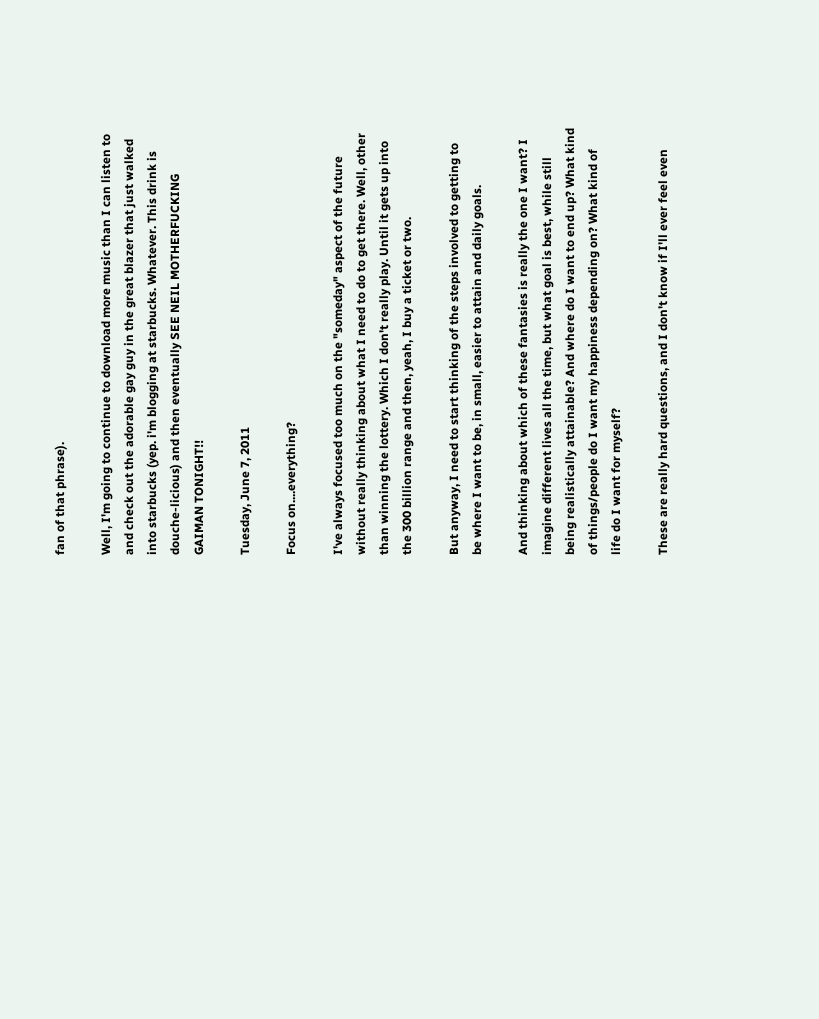fan of that phrase).

Well, I'm going to continue to download more music than I can listen to and check out the adorable gay guy in the great blazer that just walked into starbucks (yep. i'm blogging at starbucks. Whatever. This drink is douche-licious) and then eventually SEE NEIL MOTHERFUCKING GAIMAN TONIGHT!!

Tuesday, June 7, 2011

Focus on....everything?

I've always focused too much on the "someday" aspect of the future without really thinking about what I need to do to get there. Well, other than winning the lottery. Which I don't really play. Until it gets up into the 300 billion range and then, yeah, I buy a ticket or two.

But anyway, I need to start thinking of the steps involved to getting to be where I want to be, in small, easier to attain and daily goals.

And thinking about which of these fantasies is really the one I want? I imagine different lives all the time, but what goal is best, while still being realistically attainable? And where do I want to end up? What kind of things/people do I want my happiness depending on? What kind of life do I want for myself?

These are really hard questions, and I don't know if I'll ever feel even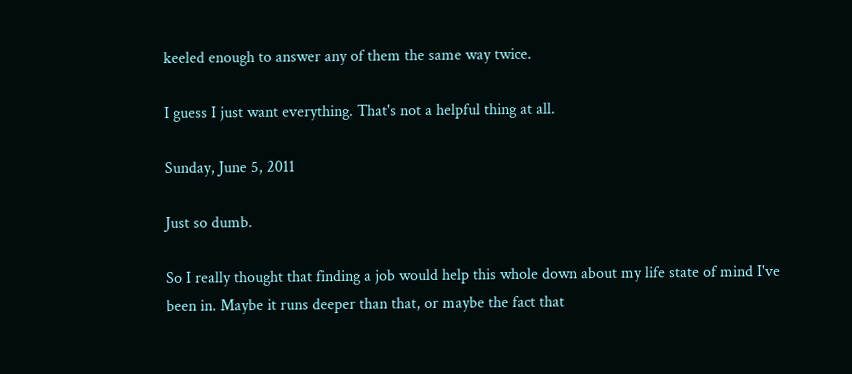keeled enough to answer any of them the same way twice.

I guess I just want everything. That's not a helpful thing at all.

Sunday, June 5, 2011

Just so dumb.

So I really thought that finding a job would help this whole down about my life state of mind I've been in. Maybe it runs deeper than that, or maybe the fact that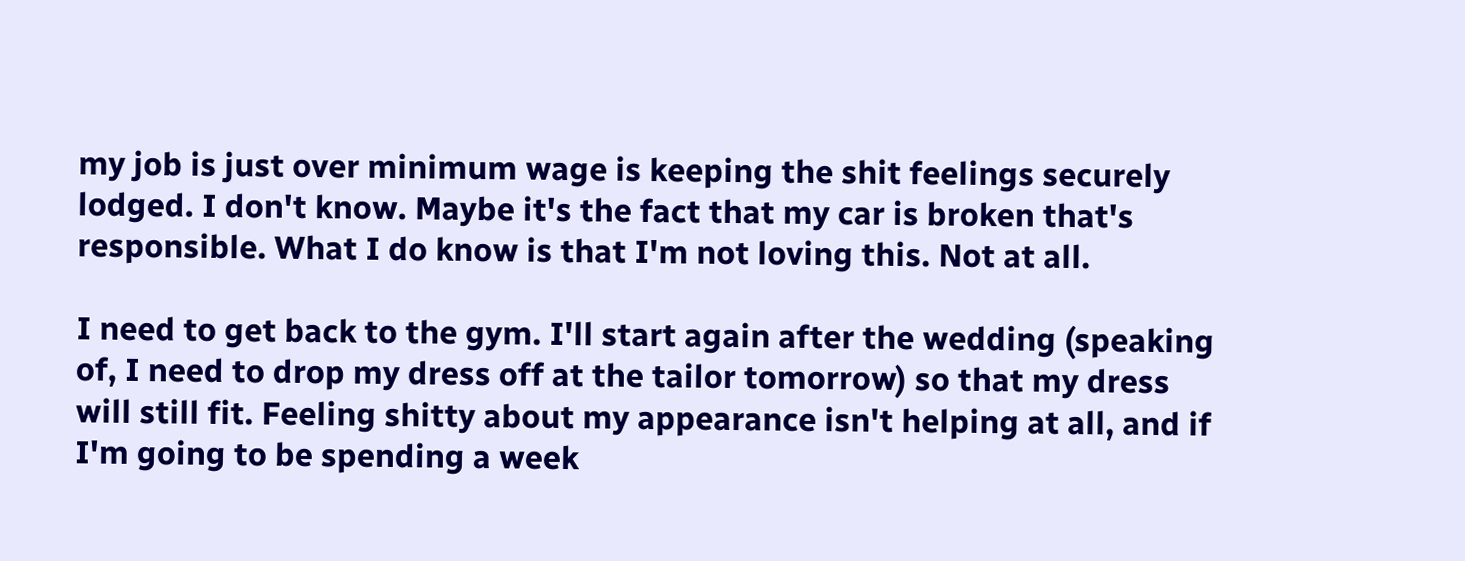my job is just over minimum wage is keeping the shit feelings securely lodged. I don't know. Maybe it's the fact that my car is broken that's responsible. What I do know is that I'm not loving this. Not at all.

I need to get back to the gym. I'll start again after the wedding (speaking of, I need to drop my dress off at the tailor tomorrow) so that my dress will still fit. Feeling shitty about my appearance isn't helping at all, and if I'm going to be spending a week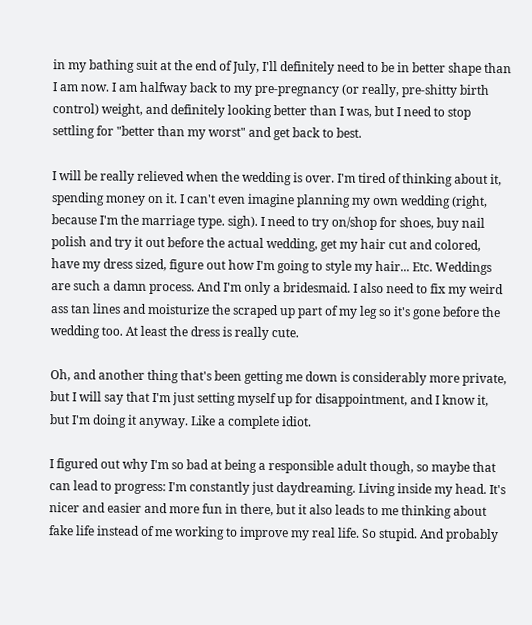in my bathing suit at the end of July, I'll definitely need to be in better shape than I am now. I am halfway back to my pre-pregnancy (or really, pre-shitty birth control) weight, and definitely looking better than I was, but I need to stop settling for "better than my worst" and get back to best.

I will be really relieved when the wedding is over. I'm tired of thinking about it, spending money on it. I can't even imagine planning my own wedding (right, because I'm the marriage type. sigh). I need to try on/shop for shoes, buy nail polish and try it out before the actual wedding, get my hair cut and colored, have my dress sized, figure out how I'm going to style my hair... Etc. Weddings are such a damn process. And I'm only a bridesmaid. I also need to fix my weird ass tan lines and moisturize the scraped up part of my leg so it's gone before the wedding too. At least the dress is really cute.

Oh, and another thing that's been getting me down is considerably more private, but I will say that I'm just setting myself up for disappointment, and I know it, but I'm doing it anyway. Like a complete idiot.

I figured out why I'm so bad at being a responsible adult though, so maybe that can lead to progress: I'm constantly just daydreaming. Living inside my head. It's nicer and easier and more fun in there, but it also leads to me thinking about fake life instead of me working to improve my real life. So stupid. And probably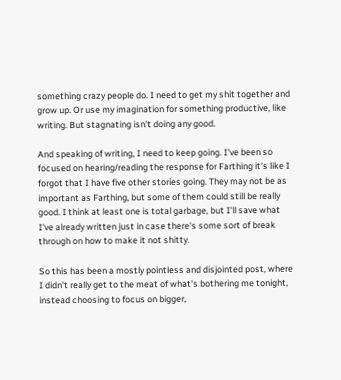something crazy people do. I need to get my shit together and grow up. Or use my imagination for something productive, like writing. But stagnating isn't doing any good.

And speaking of writing, I need to keep going. I've been so focused on hearing/reading the response for Farthing it's like I forgot that I have five other stories going. They may not be as important as Farthing, but some of them could still be really good. I think at least one is total garbage, but I'll save what I've already written just in case there's some sort of break through on how to make it not shitty.

So this has been a mostly pointless and disjointed post, where I didn't really get to the meat of what's bothering me tonight, instead choosing to focus on bigger,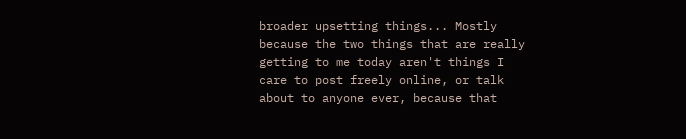broader upsetting things... Mostly because the two things that are really getting to me today aren't things I care to post freely online, or talk about to anyone ever, because that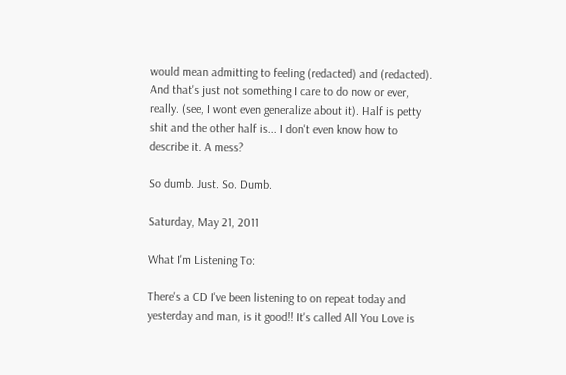would mean admitting to feeling (redacted) and (redacted). And that's just not something I care to do now or ever, really. (see, I wont even generalize about it). Half is petty shit and the other half is... I don't even know how to describe it. A mess?

So dumb. Just. So. Dumb.

Saturday, May 21, 2011

What I'm Listening To:

There's a CD I've been listening to on repeat today and yesterday and man, is it good!! It's called All You Love is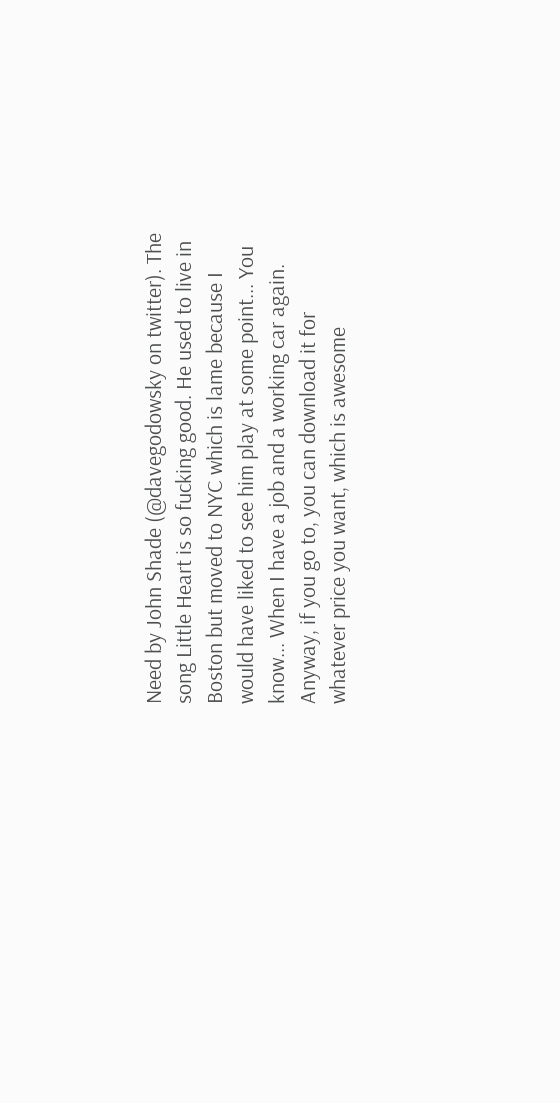Need by John Shade (@davegodowsky on twitter). The song Little Heart is so fucking good. He used to live in Boston but moved to NYC which is lame because I would have liked to see him play at some point... You know... When I have a job and a working car again. Anyway, if you go to, you can download it for whatever price you want, which is awesome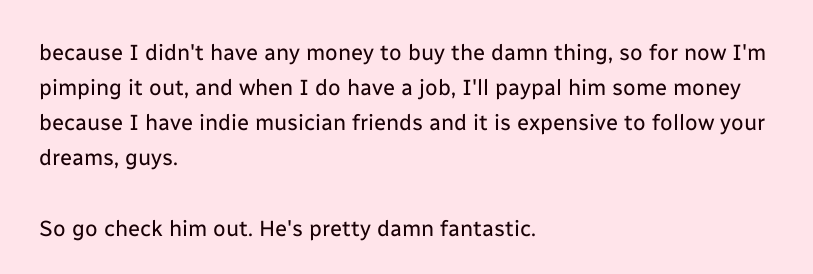because I didn't have any money to buy the damn thing, so for now I'm pimping it out, and when I do have a job, I'll paypal him some money because I have indie musician friends and it is expensive to follow your dreams, guys.

So go check him out. He's pretty damn fantastic.